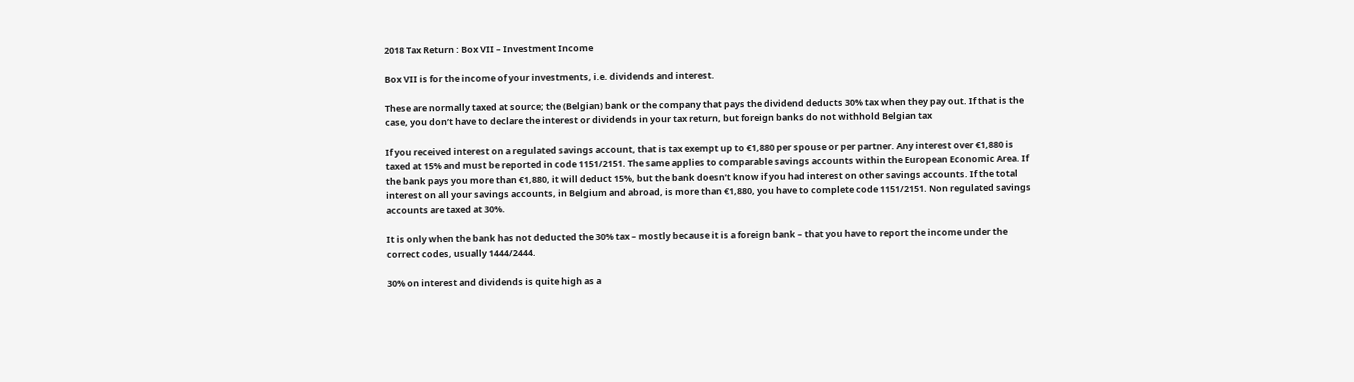2018 Tax Return : Box VII – Investment Income

Box VII is for the income of your investments, i.e. dividends and interest.

These are normally taxed at source; the (Belgian) bank or the company that pays the dividend deducts 30% tax when they pay out. If that is the case, you don’t have to declare the interest or dividends in your tax return, but foreign banks do not withhold Belgian tax

If you received interest on a regulated savings account, that is tax exempt up to €1,880 per spouse or per partner. Any interest over €1,880 is taxed at 15% and must be reported in code 1151/2151. The same applies to comparable savings accounts within the European Economic Area. If the bank pays you more than €1,880, it will deduct 15%, but the bank doesn’t know if you had interest on other savings accounts. If the total interest on all your savings accounts, in Belgium and abroad, is more than €1,880, you have to complete code 1151/2151. Non regulated savings accounts are taxed at 30%.

It is only when the bank has not deducted the 30% tax – mostly because it is a foreign bank – that you have to report the income under the correct codes, usually 1444/2444.

30% on interest and dividends is quite high as a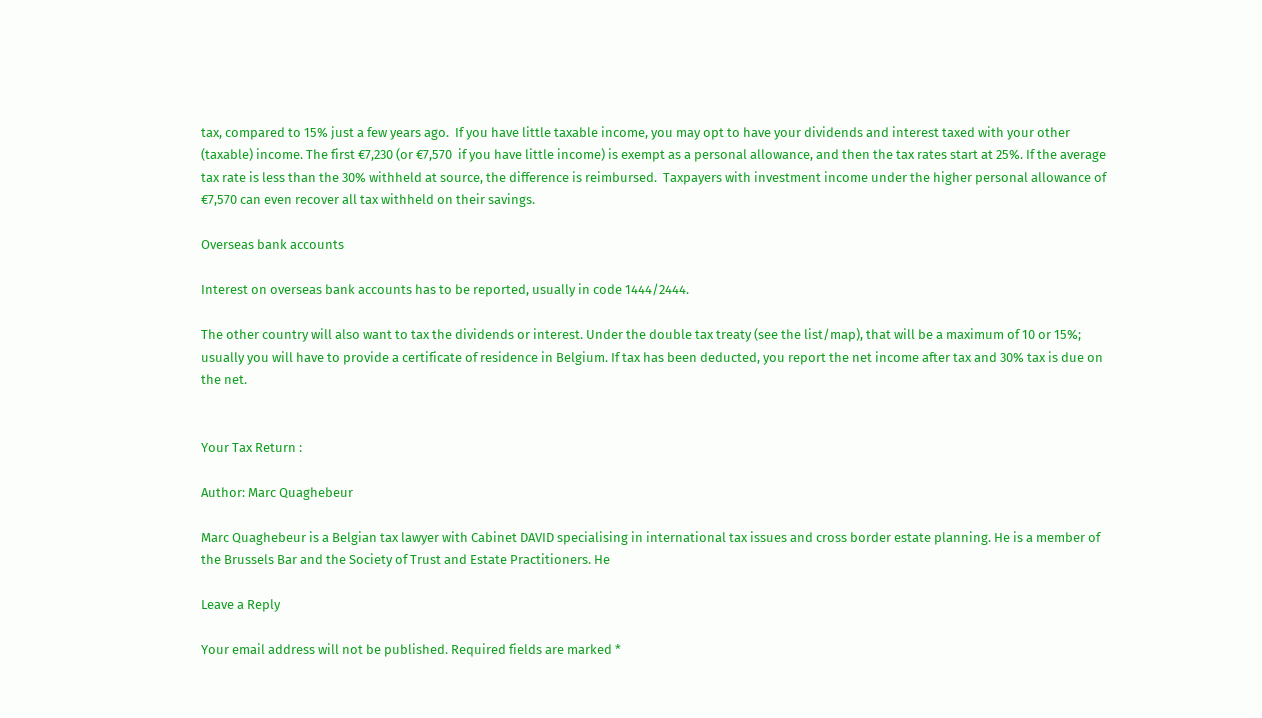tax, compared to 15% just a few years ago.  If you have little taxable income, you may opt to have your dividends and interest taxed with your other (taxable) income. The first €7,230 (or €7,570  if you have little income) is exempt as a personal allowance, and then the tax rates start at 25%. If the average tax rate is less than the 30% withheld at source, the difference is reimbursed.  Taxpayers with investment income under the higher personal allowance of €7,570 can even recover all tax withheld on their savings.

Overseas bank accounts

Interest on overseas bank accounts has to be reported, usually in code 1444/2444.

The other country will also want to tax the dividends or interest. Under the double tax treaty (see the list/map), that will be a maximum of 10 or 15%; usually you will have to provide a certificate of residence in Belgium. If tax has been deducted, you report the net income after tax and 30% tax is due on the net.


Your Tax Return :

Author: Marc Quaghebeur

Marc Quaghebeur is a Belgian tax lawyer with Cabinet DAVID specialising in international tax issues and cross border estate planning. He is a member of the Brussels Bar and the Society of Trust and Estate Practitioners. He

Leave a Reply

Your email address will not be published. Required fields are marked *